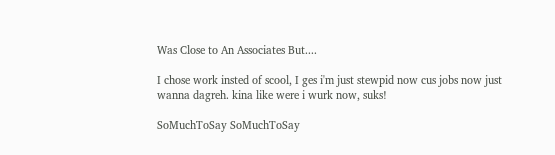Was Close to An Associates But....

I chose work insted of scool, I ges i'm just stewpid now cus jobs now just wanna dagreh. kina like were i wurk now, suks!

SoMuchToSay SoMuchToSay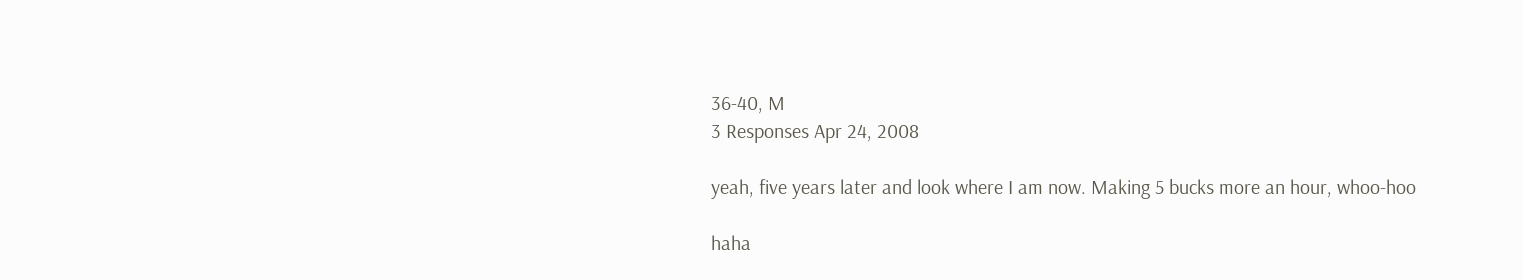36-40, M
3 Responses Apr 24, 2008

yeah, five years later and look where I am now. Making 5 bucks more an hour, whoo-hoo

haha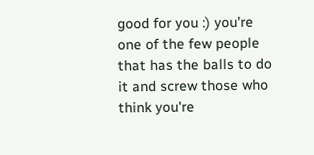good for you :) you're one of the few people that has the balls to do it and screw those who think you're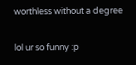worthless without a degree

lol ur so funny :p